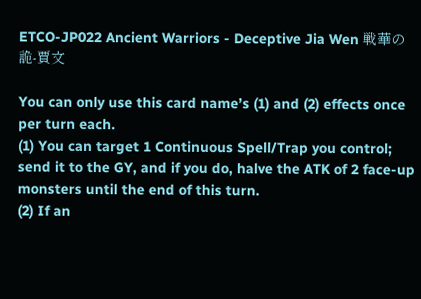ETCO-JP022 Ancient Warriors - Deceptive Jia Wen 戦華の詭-賈文

You can only use this card name’s (1) and (2) effects once per turn each.
(1) You can target 1 Continuous Spell/Trap you control; send it to the GY, and if you do, halve the ATK of 2 face-up monsters until the end of this turn.
(2) If an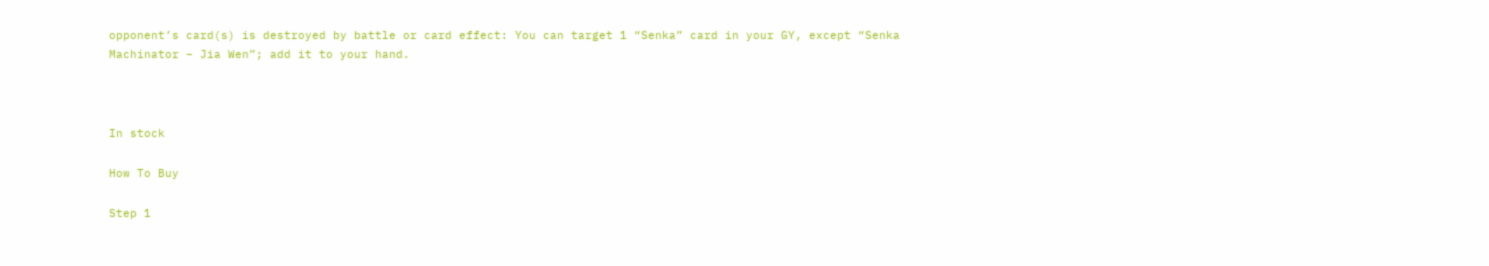opponent’s card(s) is destroyed by battle or card effect: You can target 1 “Senka” card in your GY, except “Senka Machinator – Jia Wen”; add it to your hand.



In stock

How To Buy

Step 1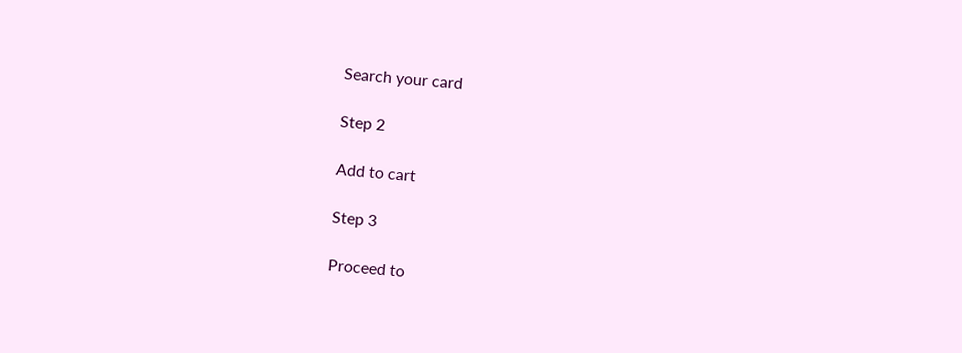Search your card

Step 2

Add to cart

Step 3

Proceed to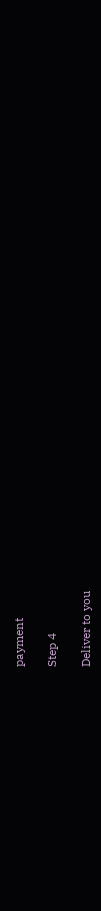payment

Step 4

Deliver to you